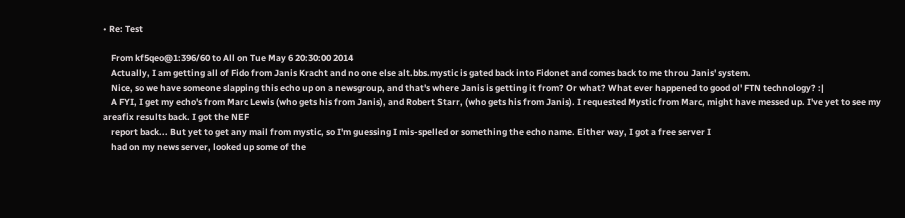• Re: Test

    From kf5qeo@1:396/60 to All on Tue May 6 20:30:00 2014
    Actually, I am getting all of Fido from Janis Kracht and no one else alt.bbs.mystic is gated back into Fidonet and comes back to me throu Janis' system.
    Nice, so we have someone slapping this echo up on a newsgroup, and that's where Janis is getting it from? Or what? What ever happened to good ol' FTN technology? :|
    A FYI, I get my echo's from Marc Lewis (who gets his from Janis), and Robert Starr, (who gets his from Janis). I requested Mystic from Marc, might have messed up. I've yet to see my areafix results back. I got the NEF
    report back... But yet to get any mail from mystic, so I'm guessing I mis-spelled or something the echo name. Either way, I got a free server I
    had on my news server, looked up some of the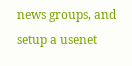news groups, and setup a usenet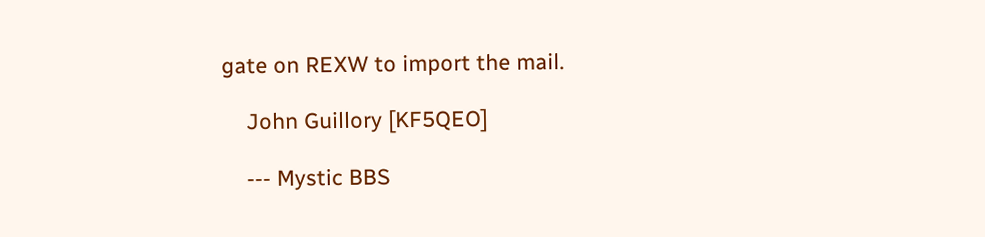gate on REXW to import the mail.

    John Guillory [KF5QEO]

    --- Mystic BBS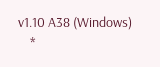v1.10 A38 (Windows)
    *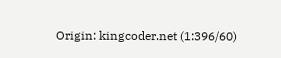Origin: kingcoder.net (1:396/60)